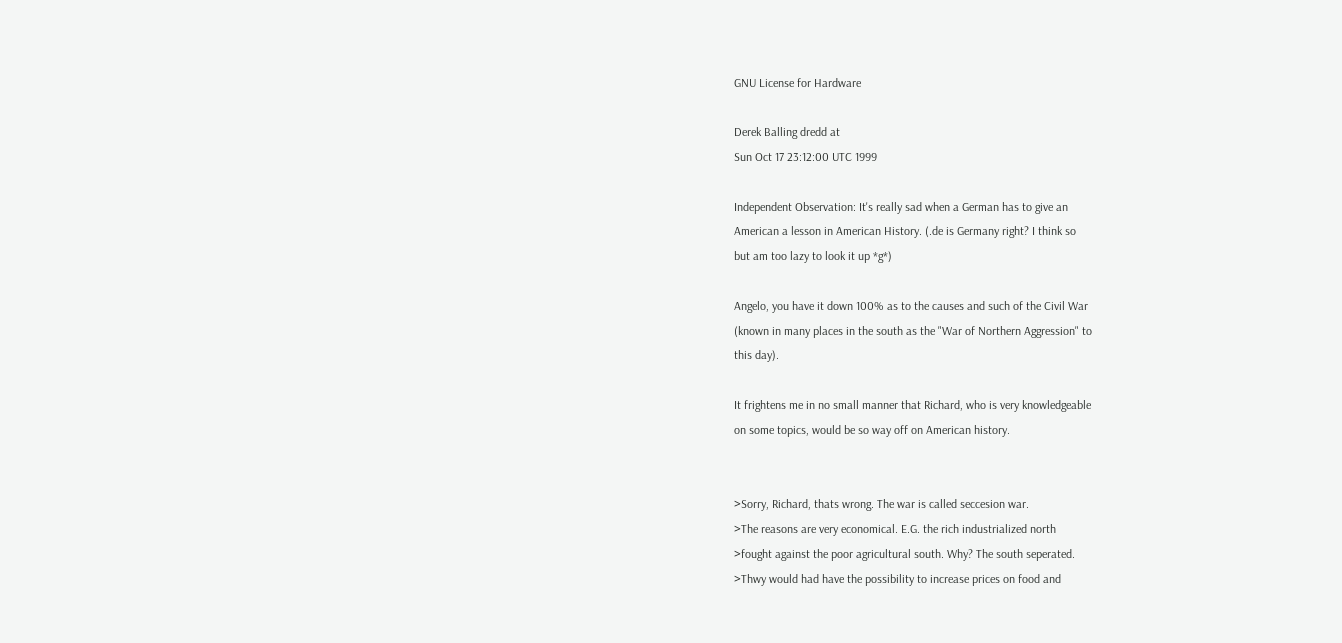GNU License for Hardware

Derek Balling dredd at
Sun Oct 17 23:12:00 UTC 1999

Independent Observation: It's really sad when a German has to give an
American a lesson in American History. (.de is Germany right? I think so
but am too lazy to look it up *g*)

Angelo, you have it down 100% as to the causes and such of the Civil War
(known in many places in the south as the "War of Northern Aggression" to
this day).

It frightens me in no small manner that Richard, who is very knowledgeable
on some topics, would be so way off on American history.


>Sorry, Richard, thats wrong. The war is called seccesion war.
>The reasons are very economical. E.G. the rich industrialized north
>fought against the poor agricultural south. Why? The south seperated.
>Thwy would had have the possibility to increase prices on food and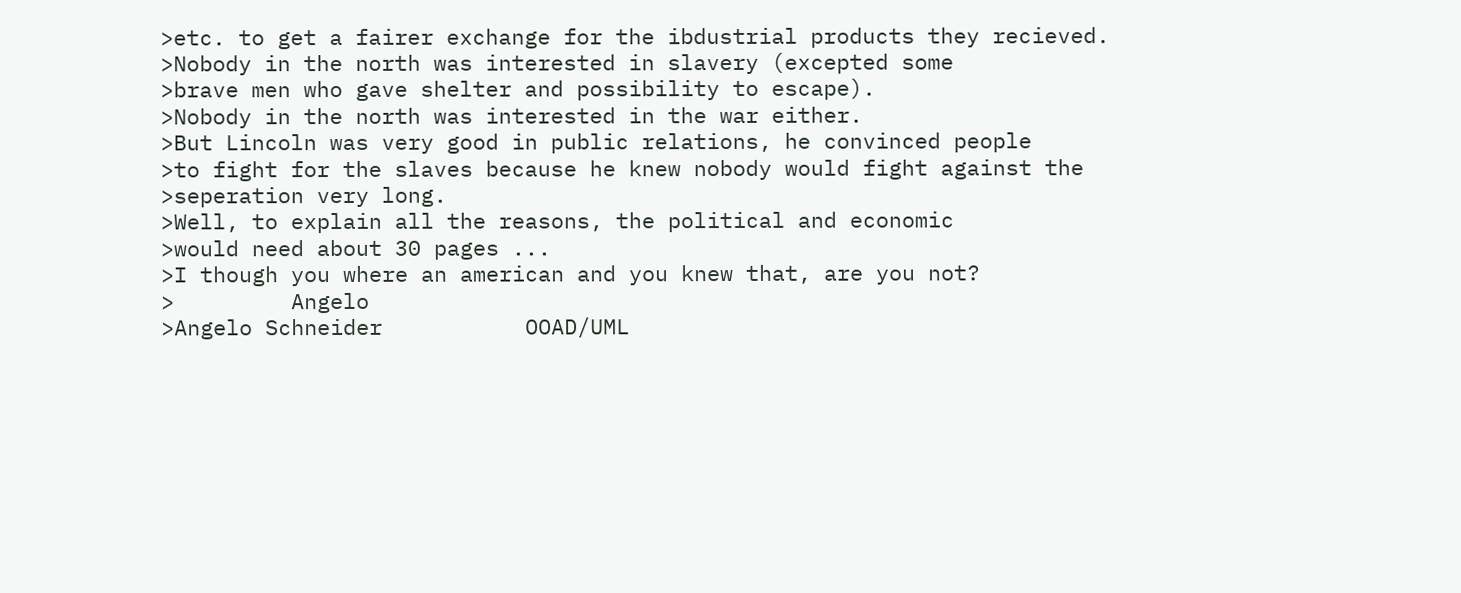>etc. to get a fairer exchange for the ibdustrial products they recieved.
>Nobody in the north was interested in slavery (excepted some
>brave men who gave shelter and possibility to escape).
>Nobody in the north was interested in the war either.
>But Lincoln was very good in public relations, he convinced people
>to fight for the slaves because he knew nobody would fight against the
>seperation very long.
>Well, to explain all the reasons, the political and economic
>would need about 30 pages ...
>I though you where an american and you knew that, are you not?
>         Angelo
>Angelo Schneider           OOAD/UML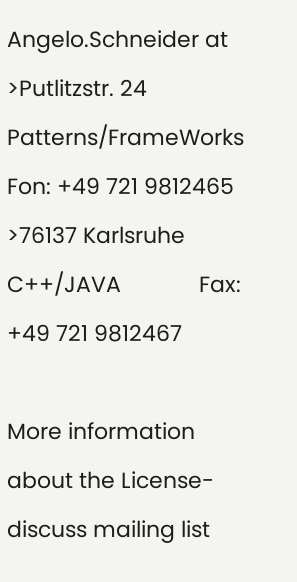Angelo.Schneider at
>Putlitzstr. 24         Patterns/FrameWorks       Fon: +49 721 9812465
>76137 Karlsruhe             C++/JAVA             Fax: +49 721 9812467

More information about the License-discuss mailing list